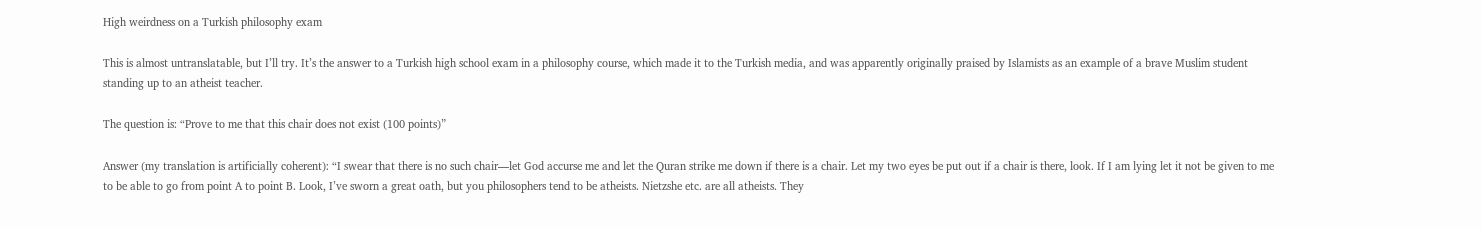High weirdness on a Turkish philosophy exam

This is almost untranslatable, but I’ll try. It’s the answer to a Turkish high school exam in a philosophy course, which made it to the Turkish media, and was apparently originally praised by Islamists as an example of a brave Muslim student standing up to an atheist teacher.

The question is: “Prove to me that this chair does not exist (100 points)”

Answer (my translation is artificially coherent): “I swear that there is no such chair—let God accurse me and let the Quran strike me down if there is a chair. Let my two eyes be put out if a chair is there, look. If I am lying let it not be given to me to be able to go from point A to point B. Look, I’ve sworn a great oath, but you philosophers tend to be atheists. Nietzshe etc. are all atheists. They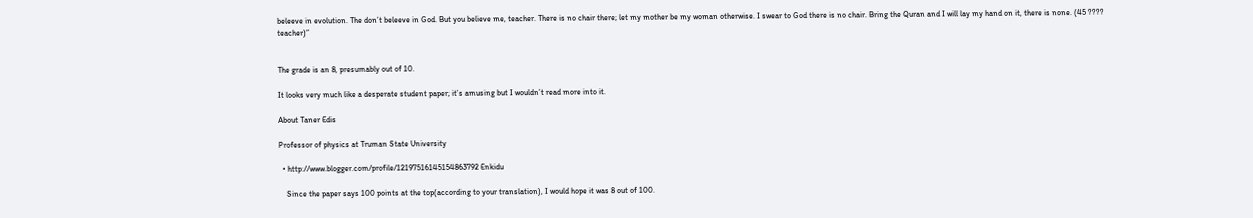beleeve in evolution. The don’t beleeve in God. But you believe me, teacher. There is no chair there; let my mother be my woman otherwise. I swear to God there is no chair. Bring the Quran and I will lay my hand on it, there is none. (45 ???? teacher)”


The grade is an 8, presumably out of 10.

It looks very much like a desperate student paper; it’s amusing but I wouldn’t read more into it.

About Taner Edis

Professor of physics at Truman State University

  • http://www.blogger.com/profile/12197516145154863792 Enkidu

    Since the paper says 100 points at the top(according to your translation), I would hope it was 8 out of 100.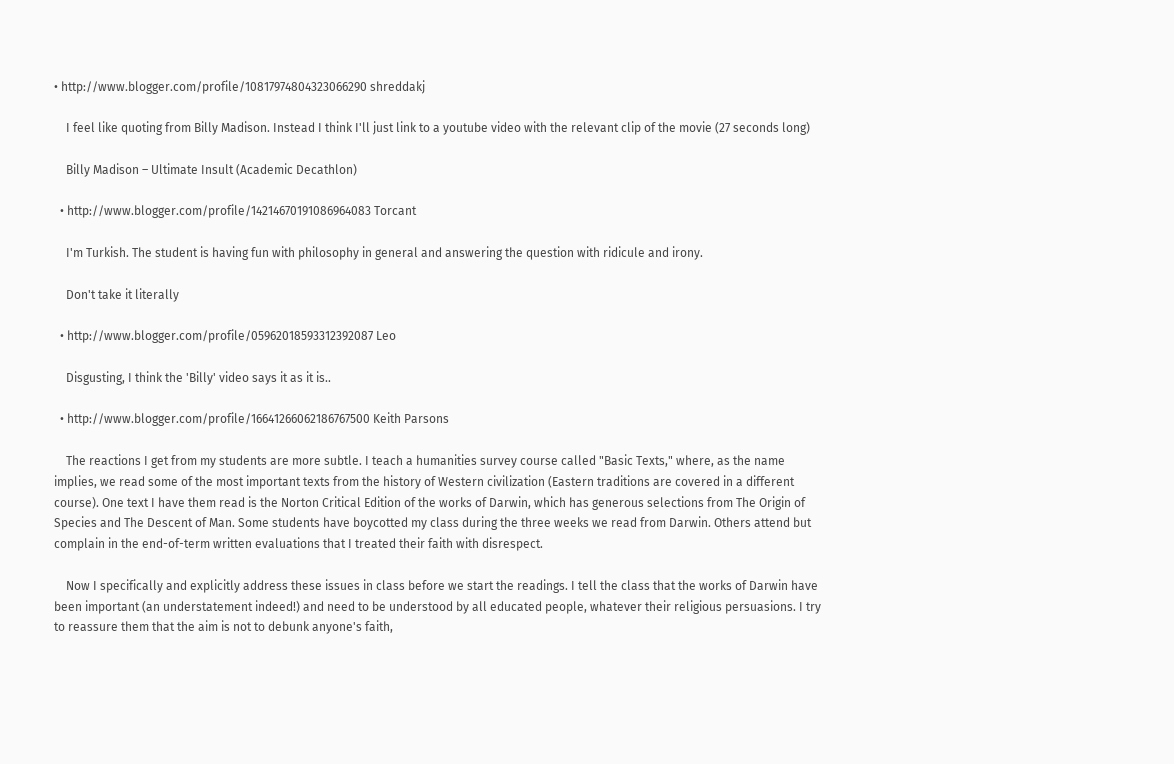• http://www.blogger.com/profile/10817974804323066290 shreddakj

    I feel like quoting from Billy Madison. Instead I think I'll just link to a youtube video with the relevant clip of the movie (27 seconds long)

    Billy Madison – Ultimate Insult (Academic Decathlon)

  • http://www.blogger.com/profile/14214670191086964083 Torcant

    I'm Turkish. The student is having fun with philosophy in general and answering the question with ridicule and irony.

    Don't take it literally

  • http://www.blogger.com/profile/05962018593312392087 Leo

    Disgusting, I think the 'Billy' video says it as it is..

  • http://www.blogger.com/profile/16641266062186767500 Keith Parsons

    The reactions I get from my students are more subtle. I teach a humanities survey course called "Basic Texts," where, as the name implies, we read some of the most important texts from the history of Western civilization (Eastern traditions are covered in a different course). One text I have them read is the Norton Critical Edition of the works of Darwin, which has generous selections from The Origin of Species and The Descent of Man. Some students have boycotted my class during the three weeks we read from Darwin. Others attend but complain in the end-of-term written evaluations that I treated their faith with disrespect.

    Now I specifically and explicitly address these issues in class before we start the readings. I tell the class that the works of Darwin have been important (an understatement indeed!) and need to be understood by all educated people, whatever their religious persuasions. I try to reassure them that the aim is not to debunk anyone's faith,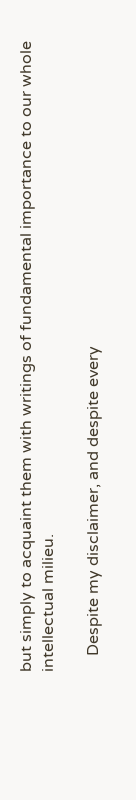but simply to acquaint them with writings of fundamental importance to our whole intellectual milieu.

    Despite my disclaimer, and despite every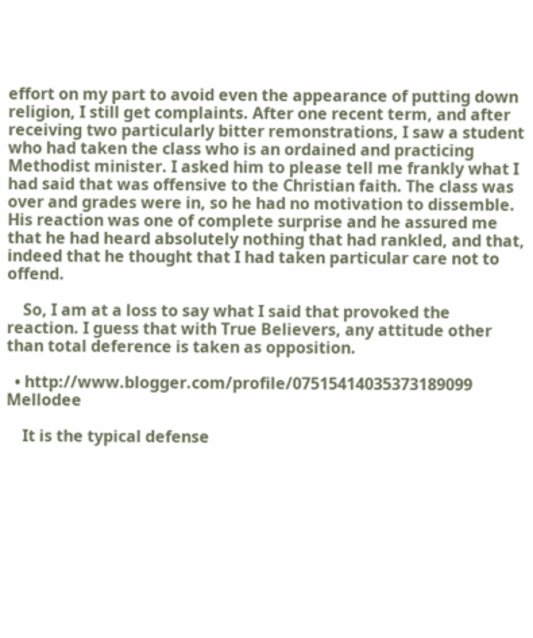effort on my part to avoid even the appearance of putting down religion, I still get complaints. After one recent term, and after receiving two particularly bitter remonstrations, I saw a student who had taken the class who is an ordained and practicing Methodist minister. I asked him to please tell me frankly what I had said that was offensive to the Christian faith. The class was over and grades were in, so he had no motivation to dissemble. His reaction was one of complete surprise and he assured me that he had heard absolutely nothing that had rankled, and that, indeed that he thought that I had taken particular care not to offend.

    So, I am at a loss to say what I said that provoked the reaction. I guess that with True Believers, any attitude other than total deference is taken as opposition.

  • http://www.blogger.com/profile/07515414035373189099 Mellodee

    It is the typical defense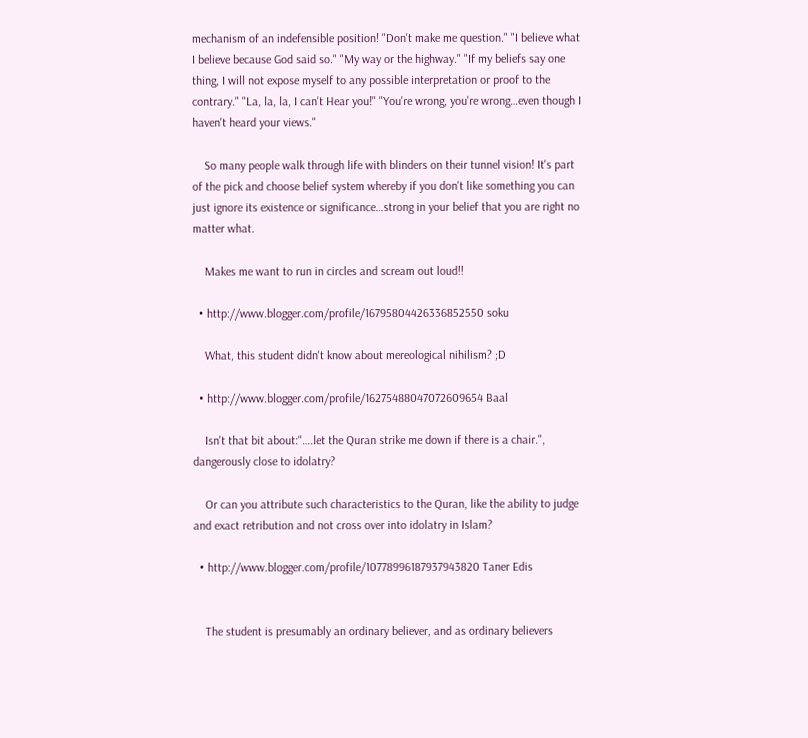mechanism of an indefensible position! "Don't make me question." "I believe what I believe because God said so." "My way or the highway." "If my beliefs say one thing, I will not expose myself to any possible interpretation or proof to the contrary." "La, la, la, I can't Hear you!" "You're wrong, you're wrong…even though I haven't heard your views."

    So many people walk through life with blinders on their tunnel vision! It's part of the pick and choose belief system whereby if you don't like something you can just ignore its existence or significance…strong in your belief that you are right no matter what.

    Makes me want to run in circles and scream out loud!!

  • http://www.blogger.com/profile/16795804426336852550 soku

    What, this student didn't know about mereological nihilism? ;D

  • http://www.blogger.com/profile/16275488047072609654 Baal

    Isn't that bit about:"….let the Quran strike me down if there is a chair.", dangerously close to idolatry?

    Or can you attribute such characteristics to the Quran, like the ability to judge and exact retribution and not cross over into idolatry in Islam?

  • http://www.blogger.com/profile/10778996187937943820 Taner Edis


    The student is presumably an ordinary believer, and as ordinary believers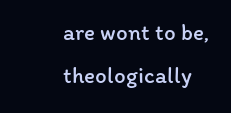are wont to be, theologically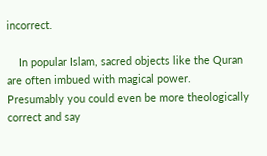incorrect.

    In popular Islam, sacred objects like the Quran are often imbued with magical power. Presumably you could even be more theologically correct and say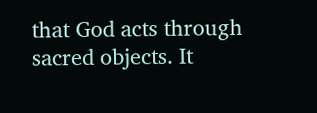that God acts through sacred objects. It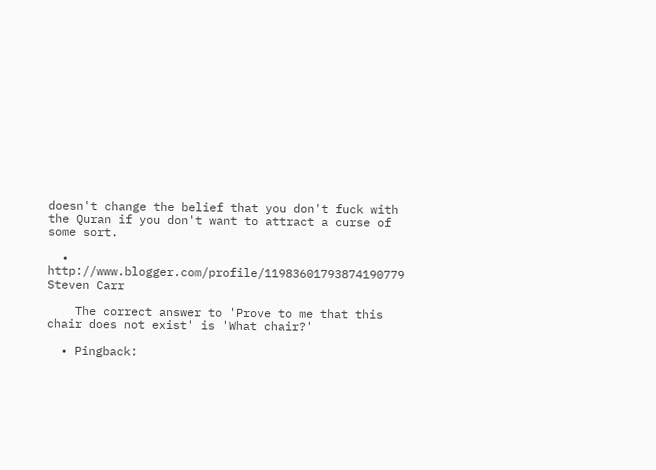doesn't change the belief that you don't fuck with the Quran if you don't want to attract a curse of some sort.

  • http://www.blogger.com/profile/11983601793874190779 Steven Carr

    The correct answer to 'Prove to me that this chair does not exist' is 'What chair?'

  • Pingback: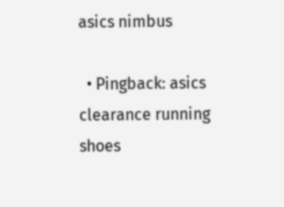asics nimbus

  • Pingback: asics clearance running shoes